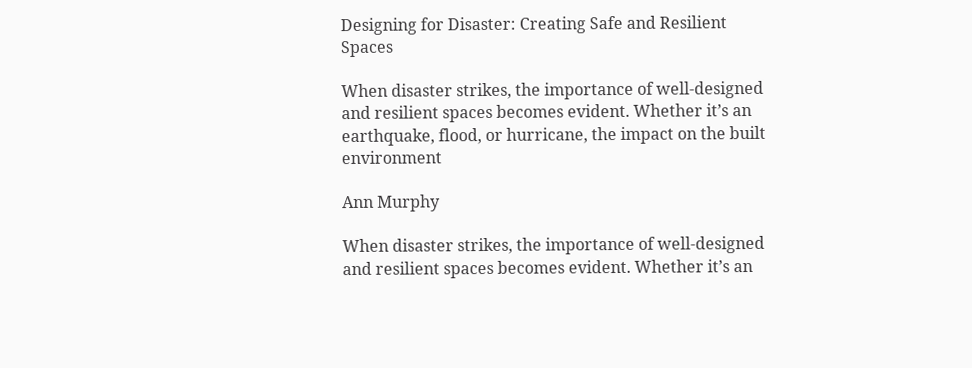Designing for Disaster: Creating Safe and Resilient Spaces

When disaster strikes, the importance of well-designed and resilient spaces becomes evident. Whether it’s an earthquake, flood, or hurricane, the impact on the built environment

Ann Murphy

When disaster strikes, the importance of well-designed and resilient spaces becomes evident. Whether it’s an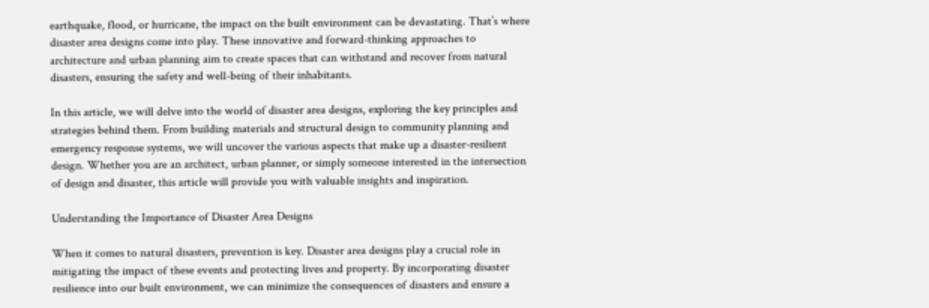earthquake, flood, or hurricane, the impact on the built environment can be devastating. That’s where disaster area designs come into play. These innovative and forward-thinking approaches to architecture and urban planning aim to create spaces that can withstand and recover from natural disasters, ensuring the safety and well-being of their inhabitants.

In this article, we will delve into the world of disaster area designs, exploring the key principles and strategies behind them. From building materials and structural design to community planning and emergency response systems, we will uncover the various aspects that make up a disaster-resilient design. Whether you are an architect, urban planner, or simply someone interested in the intersection of design and disaster, this article will provide you with valuable insights and inspiration.

Understanding the Importance of Disaster Area Designs

When it comes to natural disasters, prevention is key. Disaster area designs play a crucial role in mitigating the impact of these events and protecting lives and property. By incorporating disaster resilience into our built environment, we can minimize the consequences of disasters and ensure a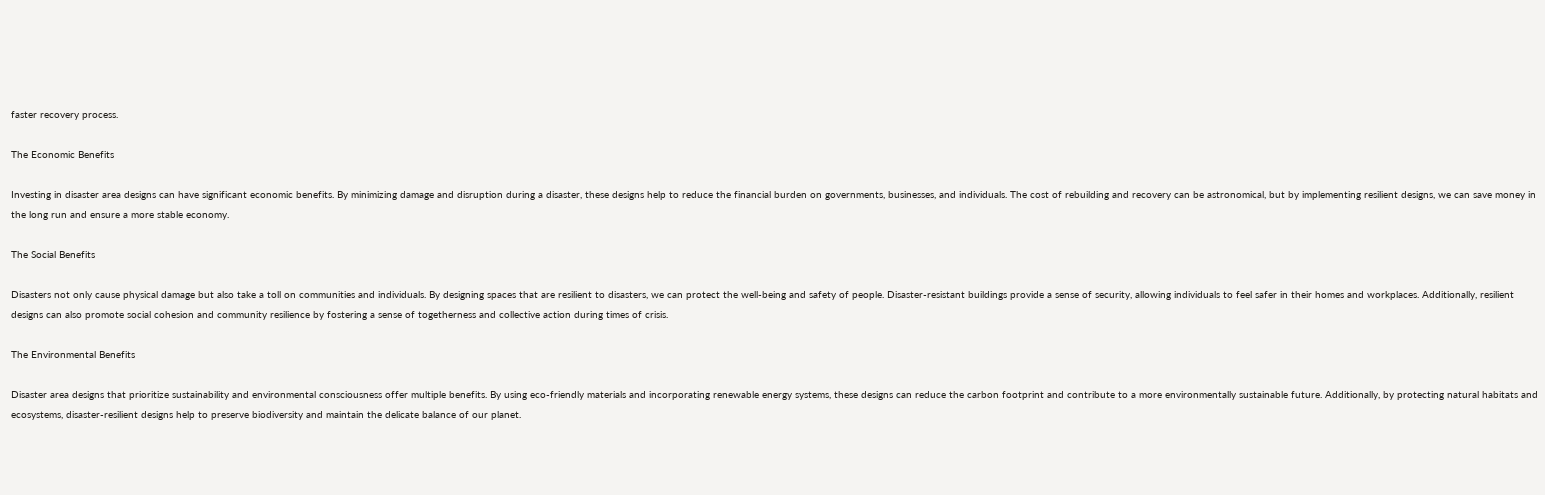faster recovery process.

The Economic Benefits

Investing in disaster area designs can have significant economic benefits. By minimizing damage and disruption during a disaster, these designs help to reduce the financial burden on governments, businesses, and individuals. The cost of rebuilding and recovery can be astronomical, but by implementing resilient designs, we can save money in the long run and ensure a more stable economy.

The Social Benefits

Disasters not only cause physical damage but also take a toll on communities and individuals. By designing spaces that are resilient to disasters, we can protect the well-being and safety of people. Disaster-resistant buildings provide a sense of security, allowing individuals to feel safer in their homes and workplaces. Additionally, resilient designs can also promote social cohesion and community resilience by fostering a sense of togetherness and collective action during times of crisis.

The Environmental Benefits

Disaster area designs that prioritize sustainability and environmental consciousness offer multiple benefits. By using eco-friendly materials and incorporating renewable energy systems, these designs can reduce the carbon footprint and contribute to a more environmentally sustainable future. Additionally, by protecting natural habitats and ecosystems, disaster-resilient designs help to preserve biodiversity and maintain the delicate balance of our planet.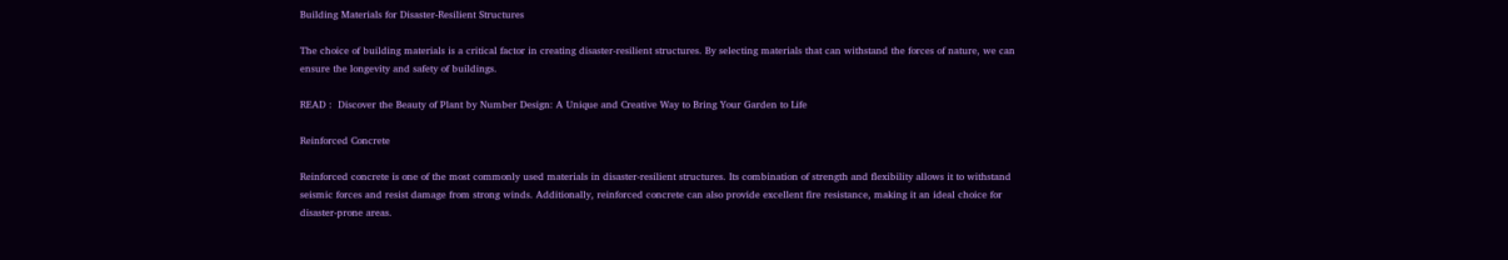Building Materials for Disaster-Resilient Structures

The choice of building materials is a critical factor in creating disaster-resilient structures. By selecting materials that can withstand the forces of nature, we can ensure the longevity and safety of buildings.

READ :  Discover the Beauty of Plant by Number Design: A Unique and Creative Way to Bring Your Garden to Life

Reinforced Concrete

Reinforced concrete is one of the most commonly used materials in disaster-resilient structures. Its combination of strength and flexibility allows it to withstand seismic forces and resist damage from strong winds. Additionally, reinforced concrete can also provide excellent fire resistance, making it an ideal choice for disaster-prone areas.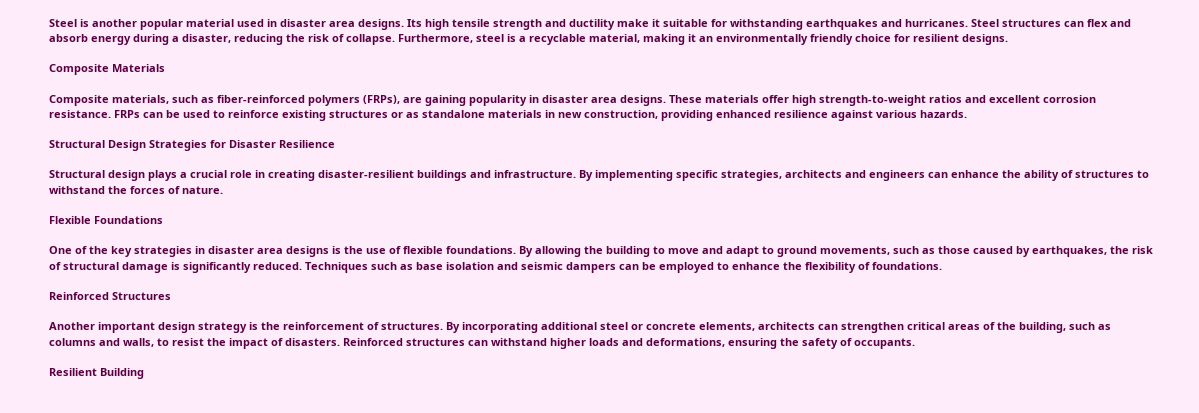Steel is another popular material used in disaster area designs. Its high tensile strength and ductility make it suitable for withstanding earthquakes and hurricanes. Steel structures can flex and absorb energy during a disaster, reducing the risk of collapse. Furthermore, steel is a recyclable material, making it an environmentally friendly choice for resilient designs.

Composite Materials

Composite materials, such as fiber-reinforced polymers (FRPs), are gaining popularity in disaster area designs. These materials offer high strength-to-weight ratios and excellent corrosion resistance. FRPs can be used to reinforce existing structures or as standalone materials in new construction, providing enhanced resilience against various hazards.

Structural Design Strategies for Disaster Resilience

Structural design plays a crucial role in creating disaster-resilient buildings and infrastructure. By implementing specific strategies, architects and engineers can enhance the ability of structures to withstand the forces of nature.

Flexible Foundations

One of the key strategies in disaster area designs is the use of flexible foundations. By allowing the building to move and adapt to ground movements, such as those caused by earthquakes, the risk of structural damage is significantly reduced. Techniques such as base isolation and seismic dampers can be employed to enhance the flexibility of foundations.

Reinforced Structures

Another important design strategy is the reinforcement of structures. By incorporating additional steel or concrete elements, architects can strengthen critical areas of the building, such as columns and walls, to resist the impact of disasters. Reinforced structures can withstand higher loads and deformations, ensuring the safety of occupants.

Resilient Building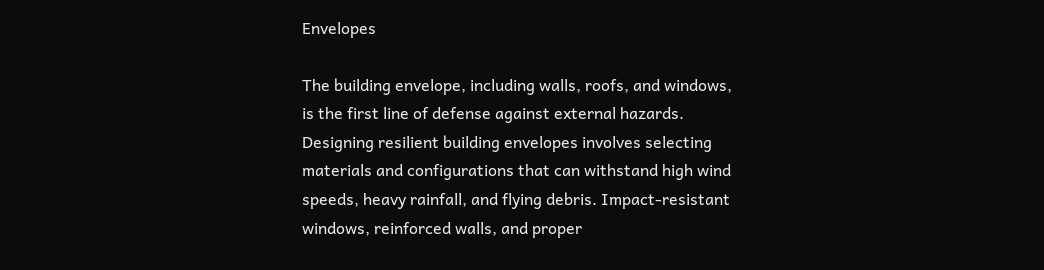Envelopes

The building envelope, including walls, roofs, and windows, is the first line of defense against external hazards. Designing resilient building envelopes involves selecting materials and configurations that can withstand high wind speeds, heavy rainfall, and flying debris. Impact-resistant windows, reinforced walls, and proper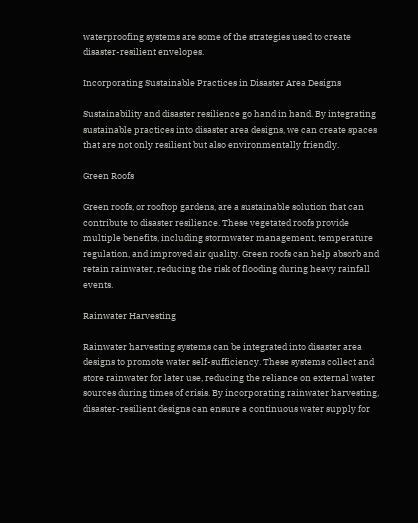waterproofing systems are some of the strategies used to create disaster-resilient envelopes.

Incorporating Sustainable Practices in Disaster Area Designs

Sustainability and disaster resilience go hand in hand. By integrating sustainable practices into disaster area designs, we can create spaces that are not only resilient but also environmentally friendly.

Green Roofs

Green roofs, or rooftop gardens, are a sustainable solution that can contribute to disaster resilience. These vegetated roofs provide multiple benefits, including stormwater management, temperature regulation, and improved air quality. Green roofs can help absorb and retain rainwater, reducing the risk of flooding during heavy rainfall events.

Rainwater Harvesting

Rainwater harvesting systems can be integrated into disaster area designs to promote water self-sufficiency. These systems collect and store rainwater for later use, reducing the reliance on external water sources during times of crisis. By incorporating rainwater harvesting, disaster-resilient designs can ensure a continuous water supply for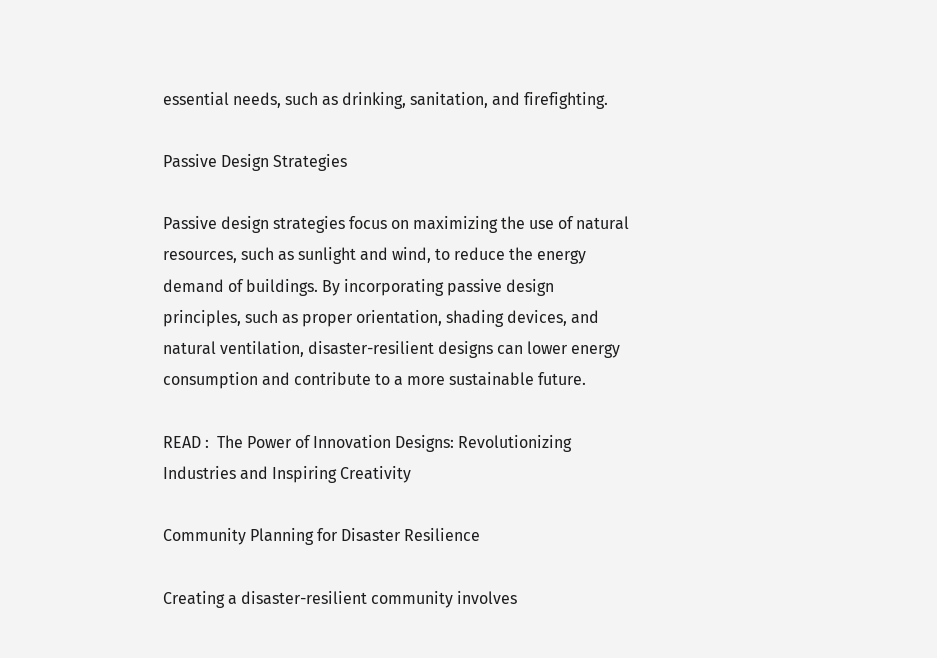essential needs, such as drinking, sanitation, and firefighting.

Passive Design Strategies

Passive design strategies focus on maximizing the use of natural resources, such as sunlight and wind, to reduce the energy demand of buildings. By incorporating passive design principles, such as proper orientation, shading devices, and natural ventilation, disaster-resilient designs can lower energy consumption and contribute to a more sustainable future.

READ :  The Power of Innovation Designs: Revolutionizing Industries and Inspiring Creativity

Community Planning for Disaster Resilience

Creating a disaster-resilient community involves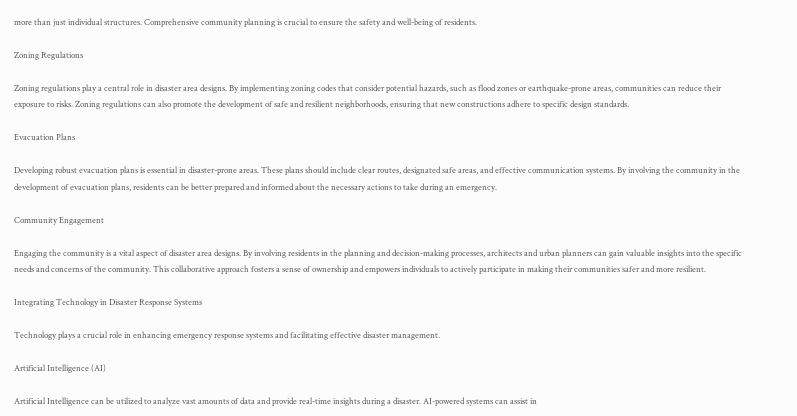more than just individual structures. Comprehensive community planning is crucial to ensure the safety and well-being of residents.

Zoning Regulations

Zoning regulations play a central role in disaster area designs. By implementing zoning codes that consider potential hazards, such as flood zones or earthquake-prone areas, communities can reduce their exposure to risks. Zoning regulations can also promote the development of safe and resilient neighborhoods, ensuring that new constructions adhere to specific design standards.

Evacuation Plans

Developing robust evacuation plans is essential in disaster-prone areas. These plans should include clear routes, designated safe areas, and effective communication systems. By involving the community in the development of evacuation plans, residents can be better prepared and informed about the necessary actions to take during an emergency.

Community Engagement

Engaging the community is a vital aspect of disaster area designs. By involving residents in the planning and decision-making processes, architects and urban planners can gain valuable insights into the specific needs and concerns of the community. This collaborative approach fosters a sense of ownership and empowers individuals to actively participate in making their communities safer and more resilient.

Integrating Technology in Disaster Response Systems

Technology plays a crucial role in enhancing emergency response systems and facilitating effective disaster management.

Artificial Intelligence (AI)

Artificial Intelligence can be utilized to analyze vast amounts of data and provide real-time insights during a disaster. AI-powered systems can assist in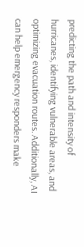predicting the path and intensity of hurricanes, identifying vulnerable areas, and optimizing evacuation routes. Additionally, AI can help emergency responders make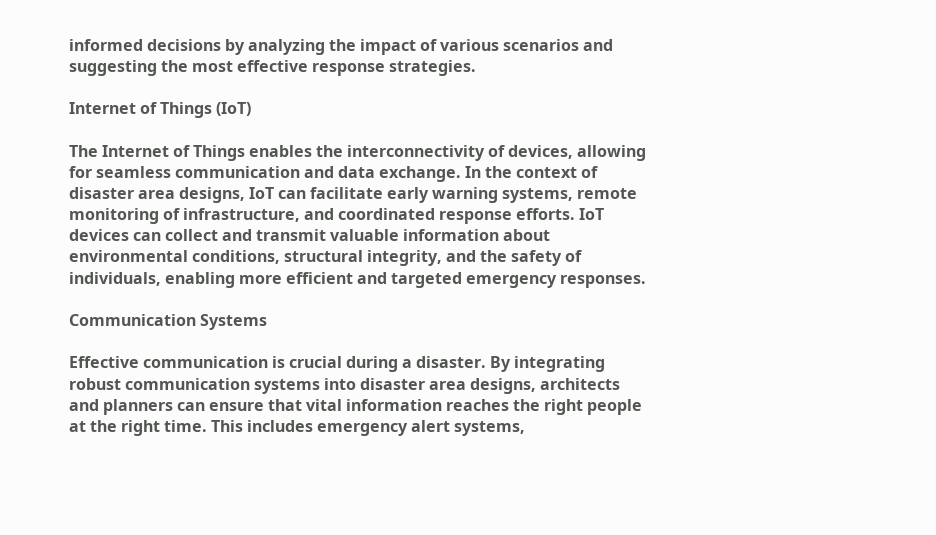informed decisions by analyzing the impact of various scenarios and suggesting the most effective response strategies.

Internet of Things (IoT)

The Internet of Things enables the interconnectivity of devices, allowing for seamless communication and data exchange. In the context of disaster area designs, IoT can facilitate early warning systems, remote monitoring of infrastructure, and coordinated response efforts. IoT devices can collect and transmit valuable information about environmental conditions, structural integrity, and the safety of individuals, enabling more efficient and targeted emergency responses.

Communication Systems

Effective communication is crucial during a disaster. By integrating robust communication systems into disaster area designs, architects and planners can ensure that vital information reaches the right people at the right time. This includes emergency alert systems,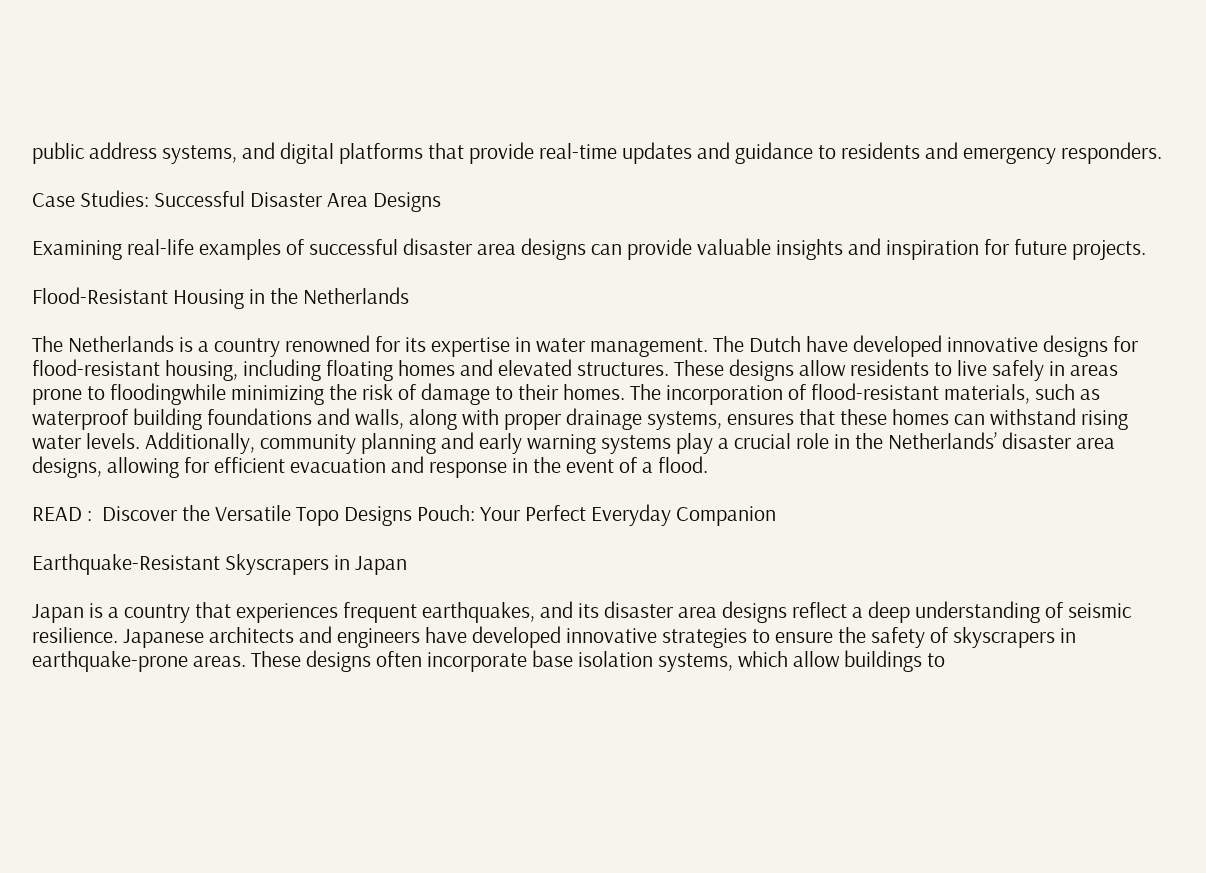public address systems, and digital platforms that provide real-time updates and guidance to residents and emergency responders.

Case Studies: Successful Disaster Area Designs

Examining real-life examples of successful disaster area designs can provide valuable insights and inspiration for future projects.

Flood-Resistant Housing in the Netherlands

The Netherlands is a country renowned for its expertise in water management. The Dutch have developed innovative designs for flood-resistant housing, including floating homes and elevated structures. These designs allow residents to live safely in areas prone to floodingwhile minimizing the risk of damage to their homes. The incorporation of flood-resistant materials, such as waterproof building foundations and walls, along with proper drainage systems, ensures that these homes can withstand rising water levels. Additionally, community planning and early warning systems play a crucial role in the Netherlands’ disaster area designs, allowing for efficient evacuation and response in the event of a flood.

READ :  Discover the Versatile Topo Designs Pouch: Your Perfect Everyday Companion

Earthquake-Resistant Skyscrapers in Japan

Japan is a country that experiences frequent earthquakes, and its disaster area designs reflect a deep understanding of seismic resilience. Japanese architects and engineers have developed innovative strategies to ensure the safety of skyscrapers in earthquake-prone areas. These designs often incorporate base isolation systems, which allow buildings to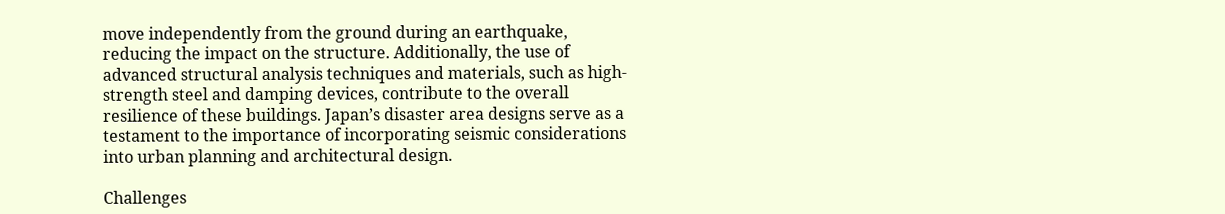move independently from the ground during an earthquake, reducing the impact on the structure. Additionally, the use of advanced structural analysis techniques and materials, such as high-strength steel and damping devices, contribute to the overall resilience of these buildings. Japan’s disaster area designs serve as a testament to the importance of incorporating seismic considerations into urban planning and architectural design.

Challenges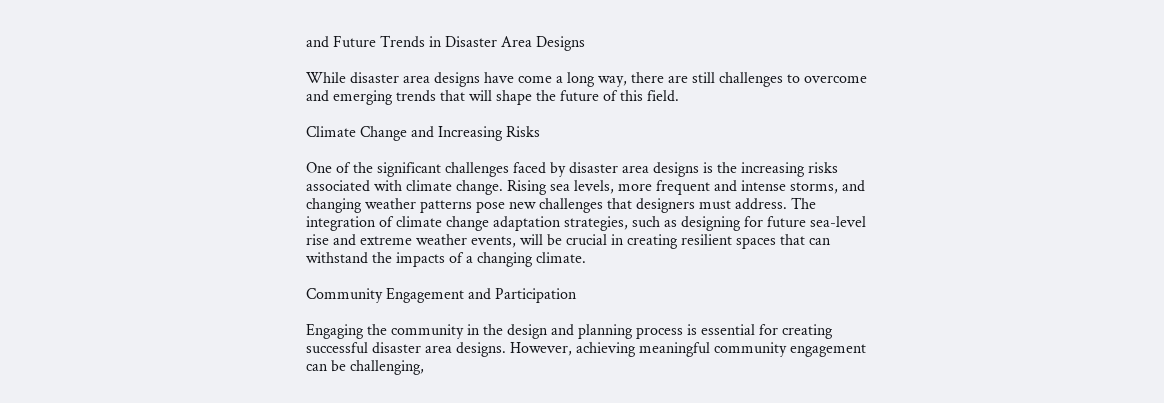and Future Trends in Disaster Area Designs

While disaster area designs have come a long way, there are still challenges to overcome and emerging trends that will shape the future of this field.

Climate Change and Increasing Risks

One of the significant challenges faced by disaster area designs is the increasing risks associated with climate change. Rising sea levels, more frequent and intense storms, and changing weather patterns pose new challenges that designers must address. The integration of climate change adaptation strategies, such as designing for future sea-level rise and extreme weather events, will be crucial in creating resilient spaces that can withstand the impacts of a changing climate.

Community Engagement and Participation

Engaging the community in the design and planning process is essential for creating successful disaster area designs. However, achieving meaningful community engagement can be challenging,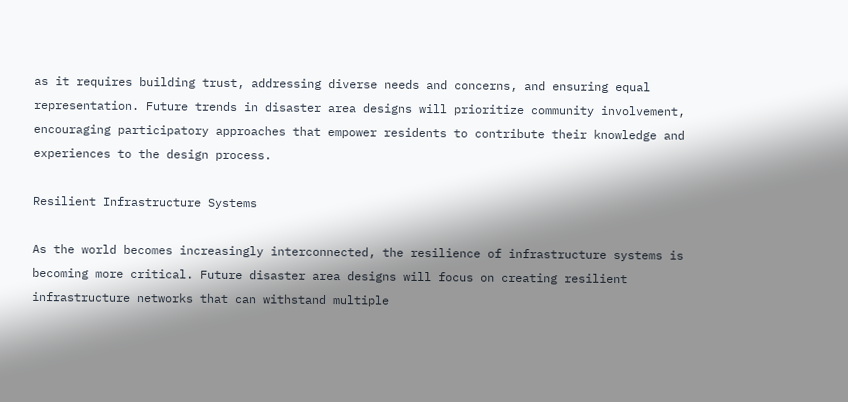as it requires building trust, addressing diverse needs and concerns, and ensuring equal representation. Future trends in disaster area designs will prioritize community involvement, encouraging participatory approaches that empower residents to contribute their knowledge and experiences to the design process.

Resilient Infrastructure Systems

As the world becomes increasingly interconnected, the resilience of infrastructure systems is becoming more critical. Future disaster area designs will focus on creating resilient infrastructure networks that can withstand multiple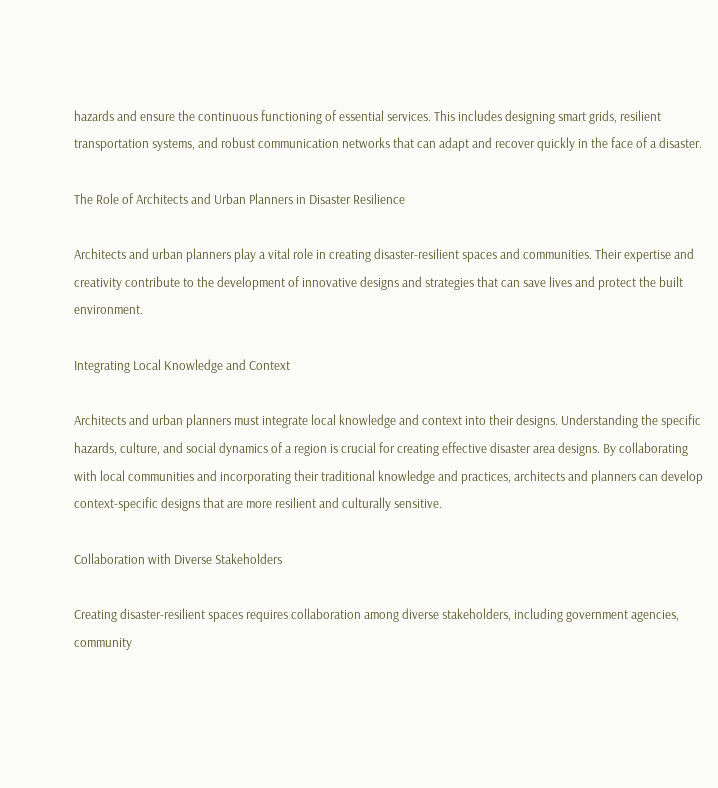hazards and ensure the continuous functioning of essential services. This includes designing smart grids, resilient transportation systems, and robust communication networks that can adapt and recover quickly in the face of a disaster.

The Role of Architects and Urban Planners in Disaster Resilience

Architects and urban planners play a vital role in creating disaster-resilient spaces and communities. Their expertise and creativity contribute to the development of innovative designs and strategies that can save lives and protect the built environment.

Integrating Local Knowledge and Context

Architects and urban planners must integrate local knowledge and context into their designs. Understanding the specific hazards, culture, and social dynamics of a region is crucial for creating effective disaster area designs. By collaborating with local communities and incorporating their traditional knowledge and practices, architects and planners can develop context-specific designs that are more resilient and culturally sensitive.

Collaboration with Diverse Stakeholders

Creating disaster-resilient spaces requires collaboration among diverse stakeholders, including government agencies, community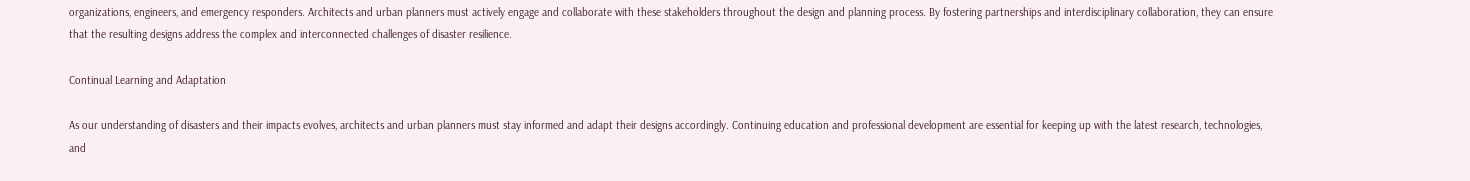organizations, engineers, and emergency responders. Architects and urban planners must actively engage and collaborate with these stakeholders throughout the design and planning process. By fostering partnerships and interdisciplinary collaboration, they can ensure that the resulting designs address the complex and interconnected challenges of disaster resilience.

Continual Learning and Adaptation

As our understanding of disasters and their impacts evolves, architects and urban planners must stay informed and adapt their designs accordingly. Continuing education and professional development are essential for keeping up with the latest research, technologies, and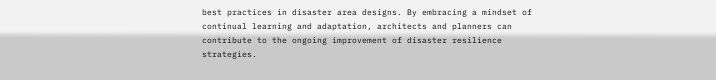best practices in disaster area designs. By embracing a mindset of continual learning and adaptation, architects and planners can contribute to the ongoing improvement of disaster resilience strategies.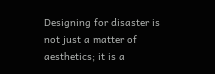Designing for disaster is not just a matter of aesthetics; it is a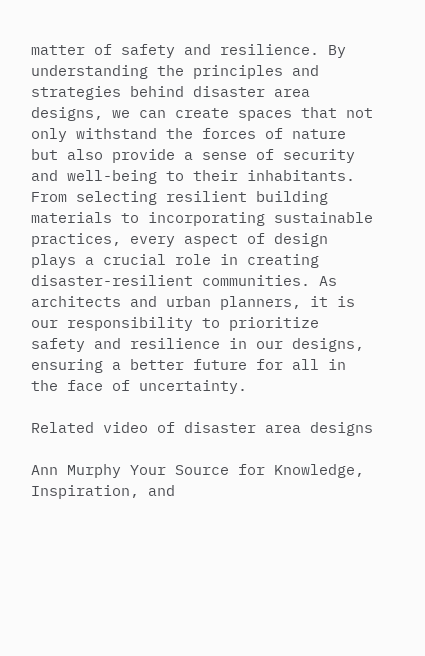matter of safety and resilience. By understanding the principles and strategies behind disaster area designs, we can create spaces that not only withstand the forces of nature but also provide a sense of security and well-being to their inhabitants. From selecting resilient building materials to incorporating sustainable practices, every aspect of design plays a crucial role in creating disaster-resilient communities. As architects and urban planners, it is our responsibility to prioritize safety and resilience in our designs, ensuring a better future for all in the face of uncertainty.

Related video of disaster area designs

Ann Murphy Your Source for Knowledge, Inspiration, and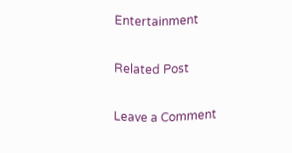Entertainment

Related Post

Leave a Comment